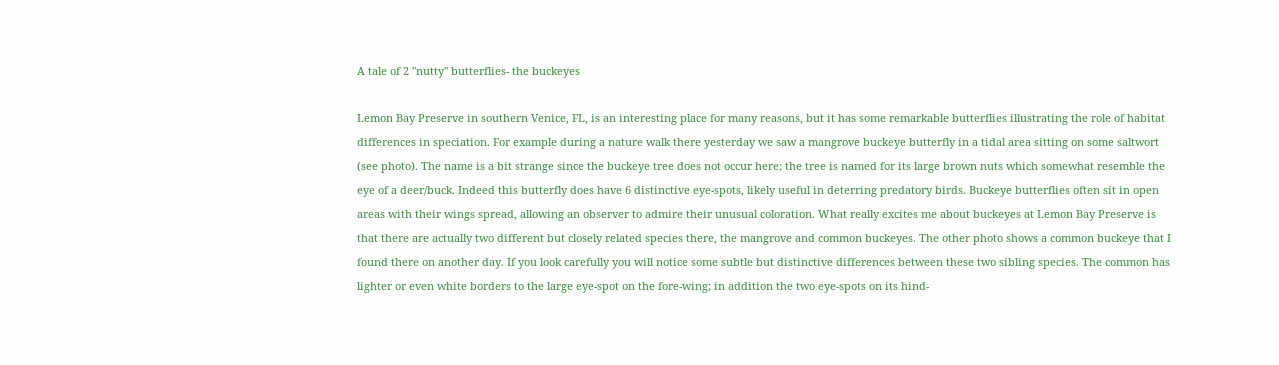A tale of 2 "nutty" butterflies- the buckeyes

Lemon Bay Preserve in southern Venice, FL, is an interesting place for many reasons, but it has some remarkable butterflies illustrating the role of habitat differences in speciation. For example during a nature walk there yesterday we saw a mangrove buckeye butterfly in a tidal area sitting on some saltwort (see photo). The name is a bit strange since the buckeye tree does not occur here; the tree is named for its large brown nuts which somewhat resemble the eye of a deer/buck. Indeed this butterfly does have 6 distinctive eye-spots, likely useful in deterring predatory birds. Buckeye butterflies often sit in open areas with their wings spread, allowing an observer to admire their unusual coloration. What really excites me about buckeyes at Lemon Bay Preserve is that there are actually two different but closely related species there, the mangrove and common buckeyes. The other photo shows a common buckeye that I found there on another day. If you look carefully you will notice some subtle but distinctive differences between these two sibling species. The common has lighter or even white borders to the large eye-spot on the fore-wing; in addition the two eye-spots on its hind-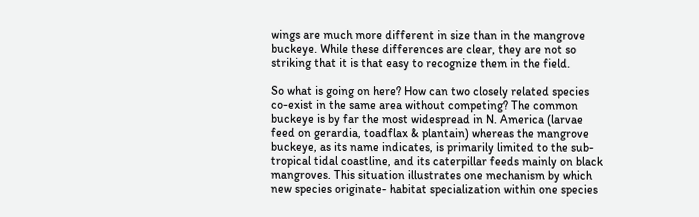wings are much more different in size than in the mangrove buckeye. While these differences are clear, they are not so striking that it is that easy to recognize them in the field.

So what is going on here? How can two closely related species co-exist in the same area without competing? The common buckeye is by far the most widespread in N. America (larvae feed on gerardia, toadflax & plantain) whereas the mangrove buckeye, as its name indicates, is primarily limited to the sub-tropical tidal coastline, and its caterpillar feeds mainly on black mangroves. This situation illustrates one mechanism by which new species originate- habitat specialization within one species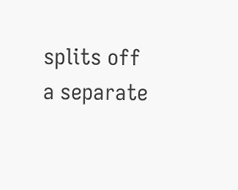splits off a separate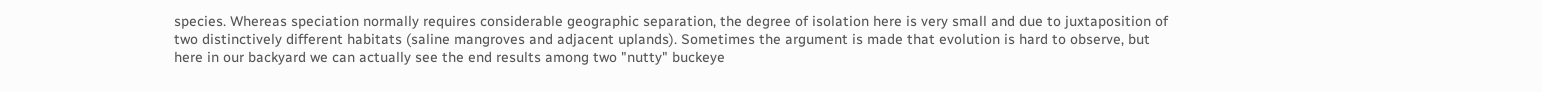species. Whereas speciation normally requires considerable geographic separation, the degree of isolation here is very small and due to juxtaposition of two distinctively different habitats (saline mangroves and adjacent uplands). Sometimes the argument is made that evolution is hard to observe, but here in our backyard we can actually see the end results among two "nutty" buckeye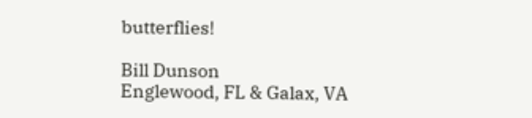butterflies!

Bill Dunson
Englewood, FL & Galax, VA